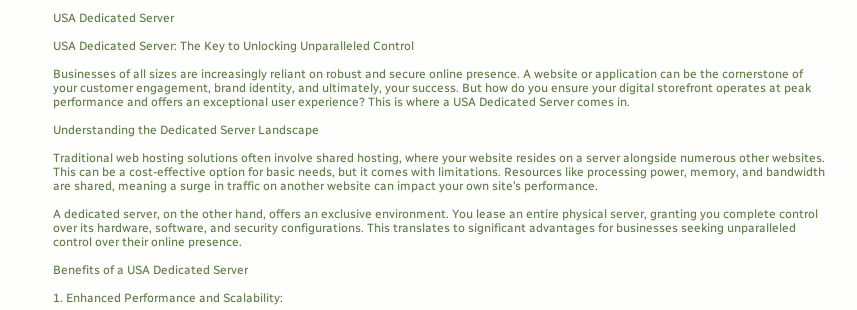USA Dedicated Server

USA Dedicated Server: The Key to Unlocking Unparalleled Control

Businesses of all sizes are increasingly reliant on robust and secure online presence. A website or application can be the cornerstone of your customer engagement, brand identity, and ultimately, your success. But how do you ensure your digital storefront operates at peak performance and offers an exceptional user experience? This is where a USA Dedicated Server comes in.

Understanding the Dedicated Server Landscape

Traditional web hosting solutions often involve shared hosting, where your website resides on a server alongside numerous other websites. This can be a cost-effective option for basic needs, but it comes with limitations. Resources like processing power, memory, and bandwidth are shared, meaning a surge in traffic on another website can impact your own site’s performance.

A dedicated server, on the other hand, offers an exclusive environment. You lease an entire physical server, granting you complete control over its hardware, software, and security configurations. This translates to significant advantages for businesses seeking unparalleled control over their online presence.

Benefits of a USA Dedicated Server

1. Enhanced Performance and Scalability: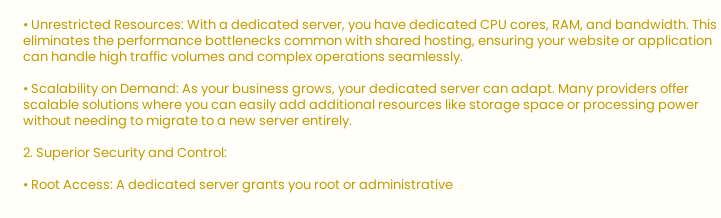• Unrestricted Resources: With a dedicated server, you have dedicated CPU cores, RAM, and bandwidth. This eliminates the performance bottlenecks common with shared hosting, ensuring your website or application can handle high traffic volumes and complex operations seamlessly.

• Scalability on Demand: As your business grows, your dedicated server can adapt. Many providers offer scalable solutions where you can easily add additional resources like storage space or processing power without needing to migrate to a new server entirely.

2. Superior Security and Control:

• Root Access: A dedicated server grants you root or administrative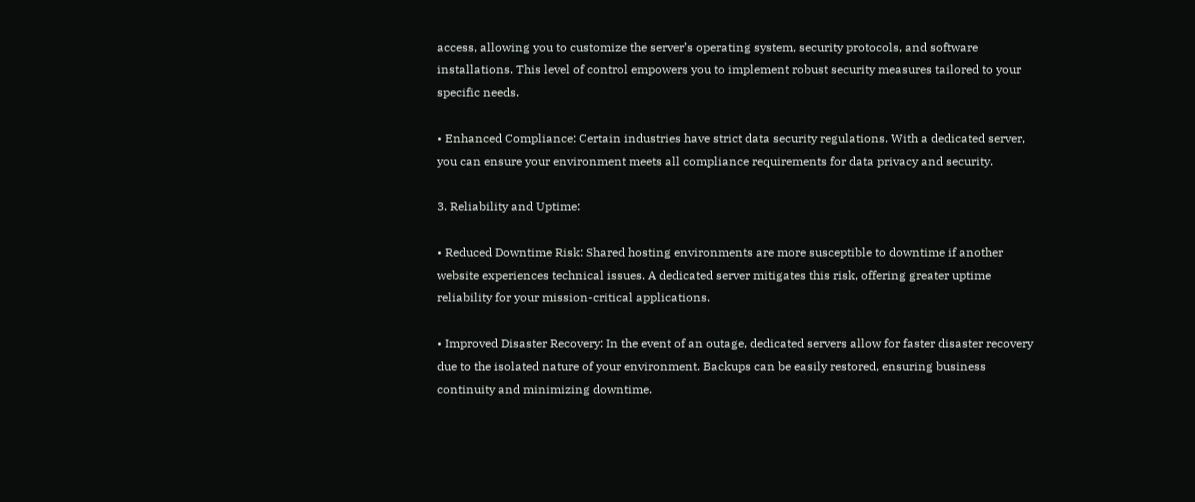access, allowing you to customize the server’s operating system, security protocols, and software installations. This level of control empowers you to implement robust security measures tailored to your specific needs.

• Enhanced Compliance: Certain industries have strict data security regulations. With a dedicated server, you can ensure your environment meets all compliance requirements for data privacy and security.

3. Reliability and Uptime:

• Reduced Downtime Risk: Shared hosting environments are more susceptible to downtime if another website experiences technical issues. A dedicated server mitigates this risk, offering greater uptime reliability for your mission-critical applications.

• Improved Disaster Recovery: In the event of an outage, dedicated servers allow for faster disaster recovery due to the isolated nature of your environment. Backups can be easily restored, ensuring business continuity and minimizing downtime.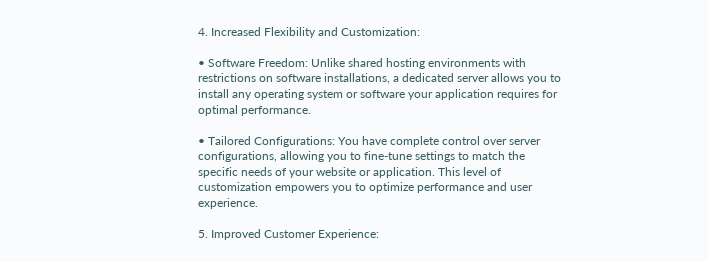4. Increased Flexibility and Customization:

• Software Freedom: Unlike shared hosting environments with restrictions on software installations, a dedicated server allows you to install any operating system or software your application requires for optimal performance.

• Tailored Configurations: You have complete control over server configurations, allowing you to fine-tune settings to match the specific needs of your website or application. This level of customization empowers you to optimize performance and user experience.

5. Improved Customer Experience: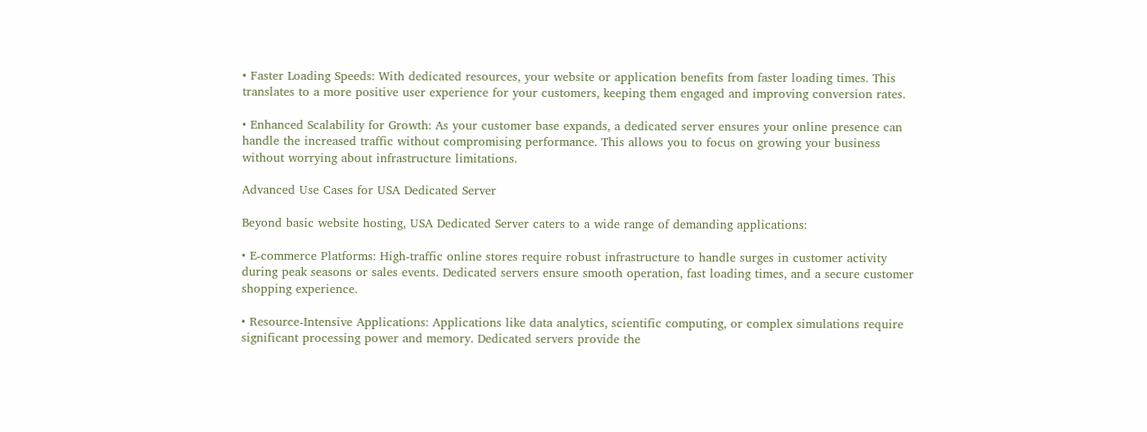• Faster Loading Speeds: With dedicated resources, your website or application benefits from faster loading times. This translates to a more positive user experience for your customers, keeping them engaged and improving conversion rates.

• Enhanced Scalability for Growth: As your customer base expands, a dedicated server ensures your online presence can handle the increased traffic without compromising performance. This allows you to focus on growing your business without worrying about infrastructure limitations.

Advanced Use Cases for USA Dedicated Server

Beyond basic website hosting, USA Dedicated Server caters to a wide range of demanding applications:

• E-commerce Platforms: High-traffic online stores require robust infrastructure to handle surges in customer activity during peak seasons or sales events. Dedicated servers ensure smooth operation, fast loading times, and a secure customer shopping experience.

• Resource-Intensive Applications: Applications like data analytics, scientific computing, or complex simulations require significant processing power and memory. Dedicated servers provide the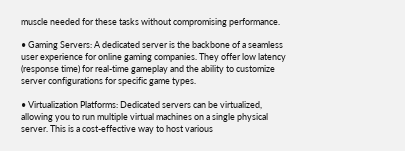muscle needed for these tasks without compromising performance.

• Gaming Servers: A dedicated server is the backbone of a seamless user experience for online gaming companies. They offer low latency (response time) for real-time gameplay and the ability to customize server configurations for specific game types.

• Virtualization Platforms: Dedicated servers can be virtualized, allowing you to run multiple virtual machines on a single physical server. This is a cost-effective way to host various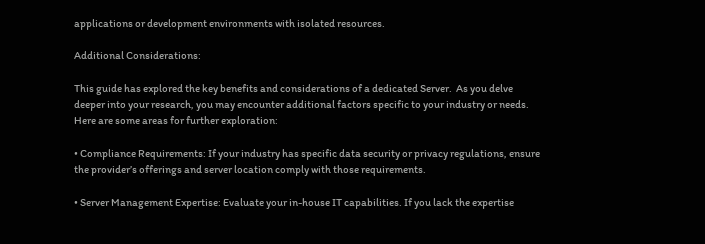applications or development environments with isolated resources.

Additional Considerations:

This guide has explored the key benefits and considerations of a dedicated Server.  As you delve deeper into your research, you may encounter additional factors specific to your industry or needs. Here are some areas for further exploration:

• Compliance Requirements: If your industry has specific data security or privacy regulations, ensure the provider’s offerings and server location comply with those requirements.

• Server Management Expertise: Evaluate your in-house IT capabilities. If you lack the expertise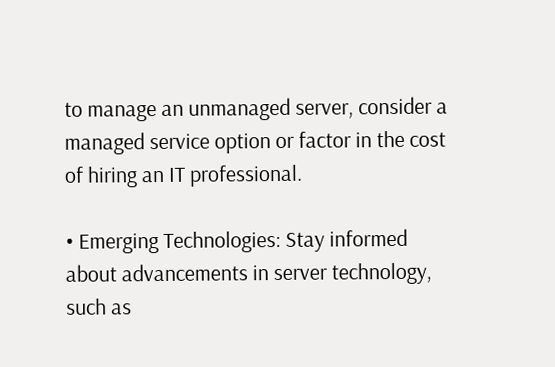to manage an unmanaged server, consider a managed service option or factor in the cost of hiring an IT professional.

• Emerging Technologies: Stay informed about advancements in server technology, such as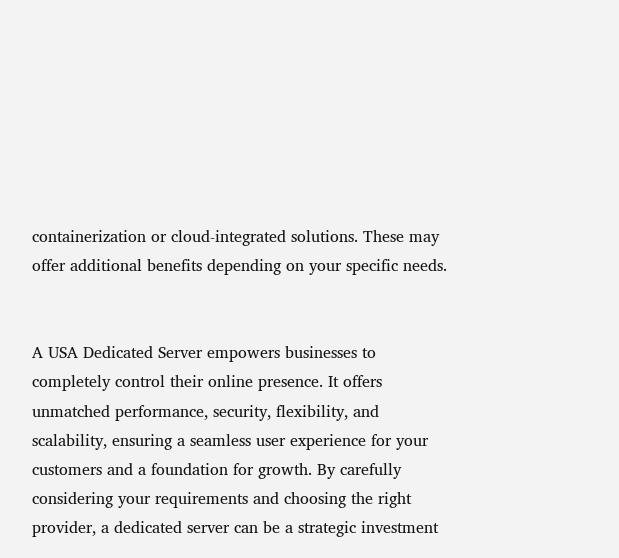containerization or cloud-integrated solutions. These may offer additional benefits depending on your specific needs.


A USA Dedicated Server empowers businesses to completely control their online presence. It offers unmatched performance, security, flexibility, and scalability, ensuring a seamless user experience for your customers and a foundation for growth. By carefully considering your requirements and choosing the right provider, a dedicated server can be a strategic investment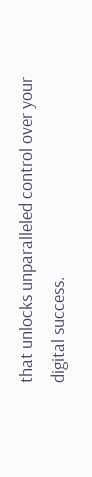that unlocks unparalleled control over your digital success.